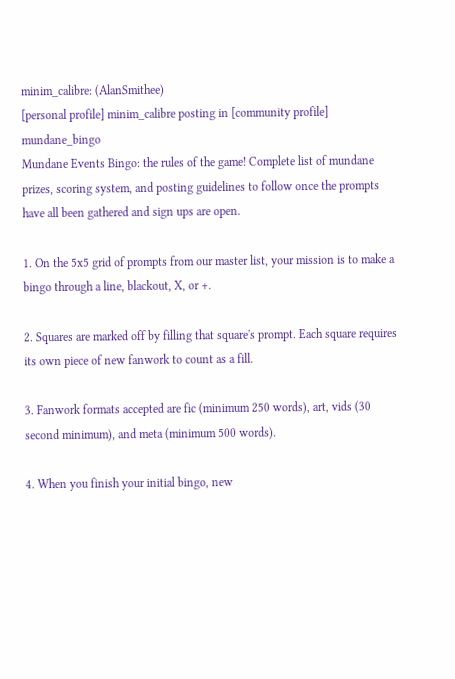minim_calibre: (AlanSmithee)
[personal profile] minim_calibre posting in [community profile] mundane_bingo
Mundane Events Bingo: the rules of the game! Complete list of mundane prizes, scoring system, and posting guidelines to follow once the prompts have all been gathered and sign ups are open.

1. On the 5x5 grid of prompts from our master list, your mission is to make a bingo through a line, blackout, X, or +.

2. Squares are marked off by filling that square's prompt. Each square requires its own piece of new fanwork to count as a fill.

3. Fanwork formats accepted are fic (minimum 250 words), art, vids (30 second minimum), and meta (minimum 500 words).

4. When you finish your initial bingo, new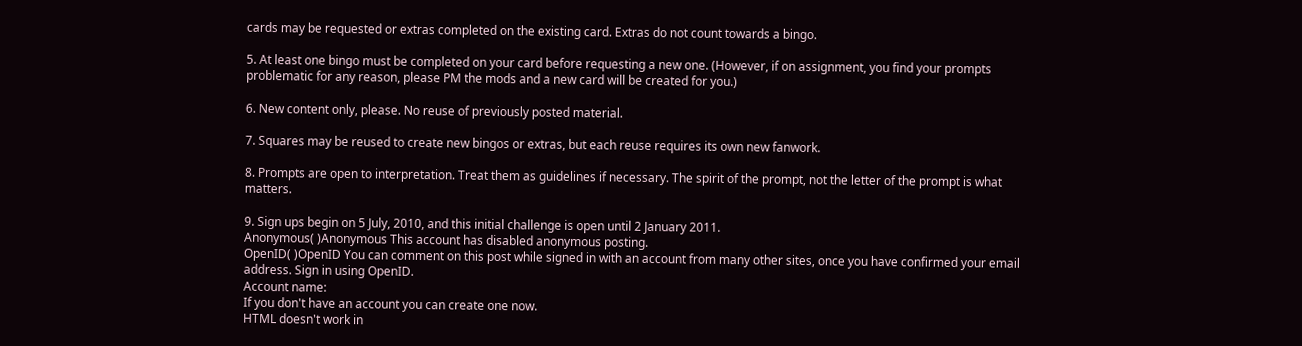cards may be requested or extras completed on the existing card. Extras do not count towards a bingo.

5. At least one bingo must be completed on your card before requesting a new one. (However, if on assignment, you find your prompts problematic for any reason, please PM the mods and a new card will be created for you.)

6. New content only, please. No reuse of previously posted material.

7. Squares may be reused to create new bingos or extras, but each reuse requires its own new fanwork.

8. Prompts are open to interpretation. Treat them as guidelines if necessary. The spirit of the prompt, not the letter of the prompt is what matters.

9. Sign ups begin on 5 July, 2010, and this initial challenge is open until 2 January 2011.
Anonymous( )Anonymous This account has disabled anonymous posting.
OpenID( )OpenID You can comment on this post while signed in with an account from many other sites, once you have confirmed your email address. Sign in using OpenID.
Account name:
If you don't have an account you can create one now.
HTML doesn't work in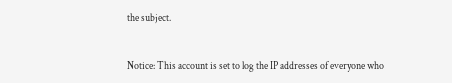the subject.


Notice: This account is set to log the IP addresses of everyone who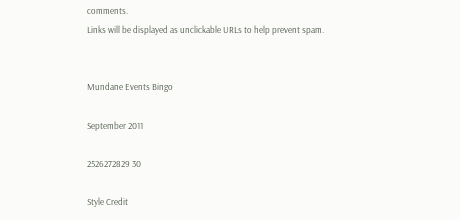comments.
Links will be displayed as unclickable URLs to help prevent spam.


Mundane Events Bingo

September 2011

2526272829 30

Style Credit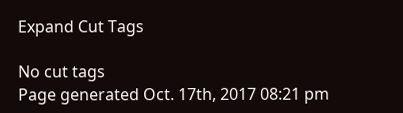Expand Cut Tags

No cut tags
Page generated Oct. 17th, 2017 08:21 pm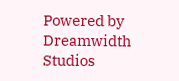Powered by Dreamwidth Studios